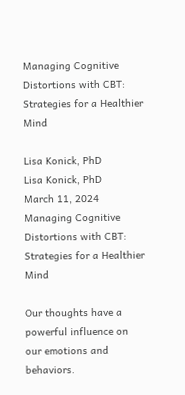Managing Cognitive Distortions with CBT: Strategies for a Healthier Mind

Lisa Konick, PhD
Lisa Konick, PhD
March 11, 2024
Managing Cognitive Distortions with CBT: Strategies for a Healthier Mind

Our thoughts have a powerful influence on our emotions and behaviors.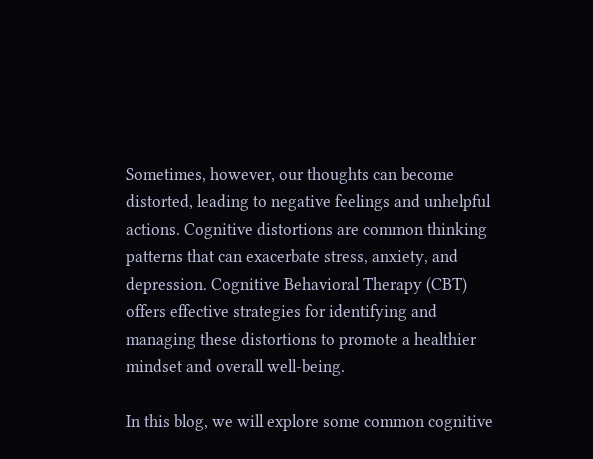Sometimes, however, our thoughts can become distorted, leading to negative feelings and unhelpful actions. Cognitive distortions are common thinking patterns that can exacerbate stress, anxiety, and depression. Cognitive Behavioral Therapy (CBT) offers effective strategies for identifying and managing these distortions to promote a healthier mindset and overall well-being.

In this blog, we will explore some common cognitive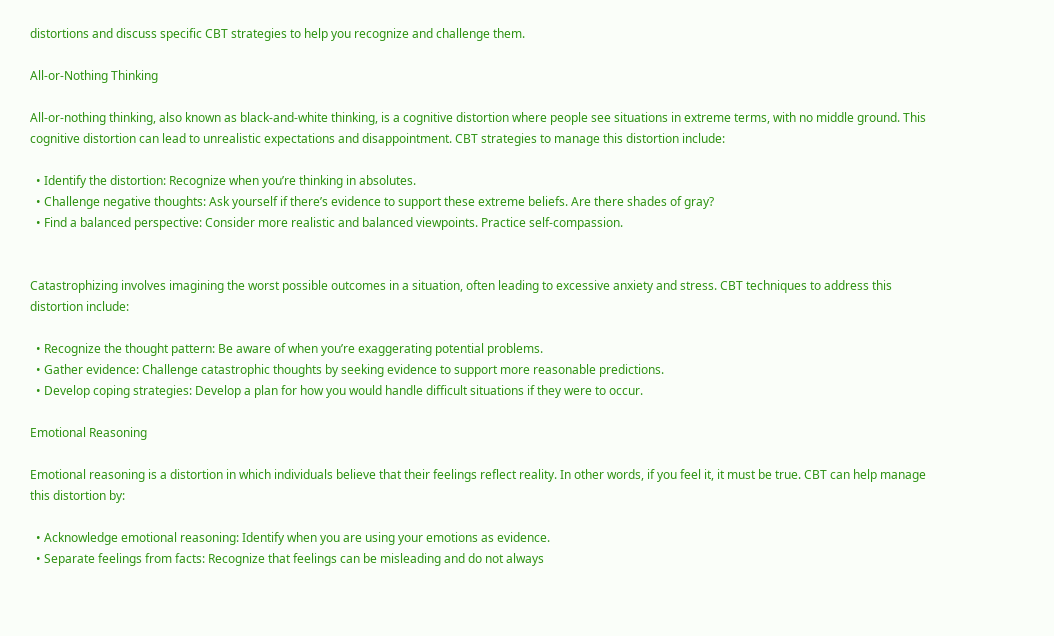distortions and discuss specific CBT strategies to help you recognize and challenge them.

All-or-Nothing Thinking

All-or-nothing thinking, also known as black-and-white thinking, is a cognitive distortion where people see situations in extreme terms, with no middle ground. This cognitive distortion can lead to unrealistic expectations and disappointment. CBT strategies to manage this distortion include:

  • Identify the distortion: Recognize when you’re thinking in absolutes.
  • Challenge negative thoughts: Ask yourself if there’s evidence to support these extreme beliefs. Are there shades of gray?
  • Find a balanced perspective: Consider more realistic and balanced viewpoints. Practice self-compassion.


Catastrophizing involves imagining the worst possible outcomes in a situation, often leading to excessive anxiety and stress. CBT techniques to address this distortion include:

  • Recognize the thought pattern: Be aware of when you’re exaggerating potential problems.
  • Gather evidence: Challenge catastrophic thoughts by seeking evidence to support more reasonable predictions.
  • Develop coping strategies: Develop a plan for how you would handle difficult situations if they were to occur.

Emotional Reasoning

Emotional reasoning is a distortion in which individuals believe that their feelings reflect reality. In other words, if you feel it, it must be true. CBT can help manage this distortion by:

  • Acknowledge emotional reasoning: Identify when you are using your emotions as evidence.
  • Separate feelings from facts: Recognize that feelings can be misleading and do not always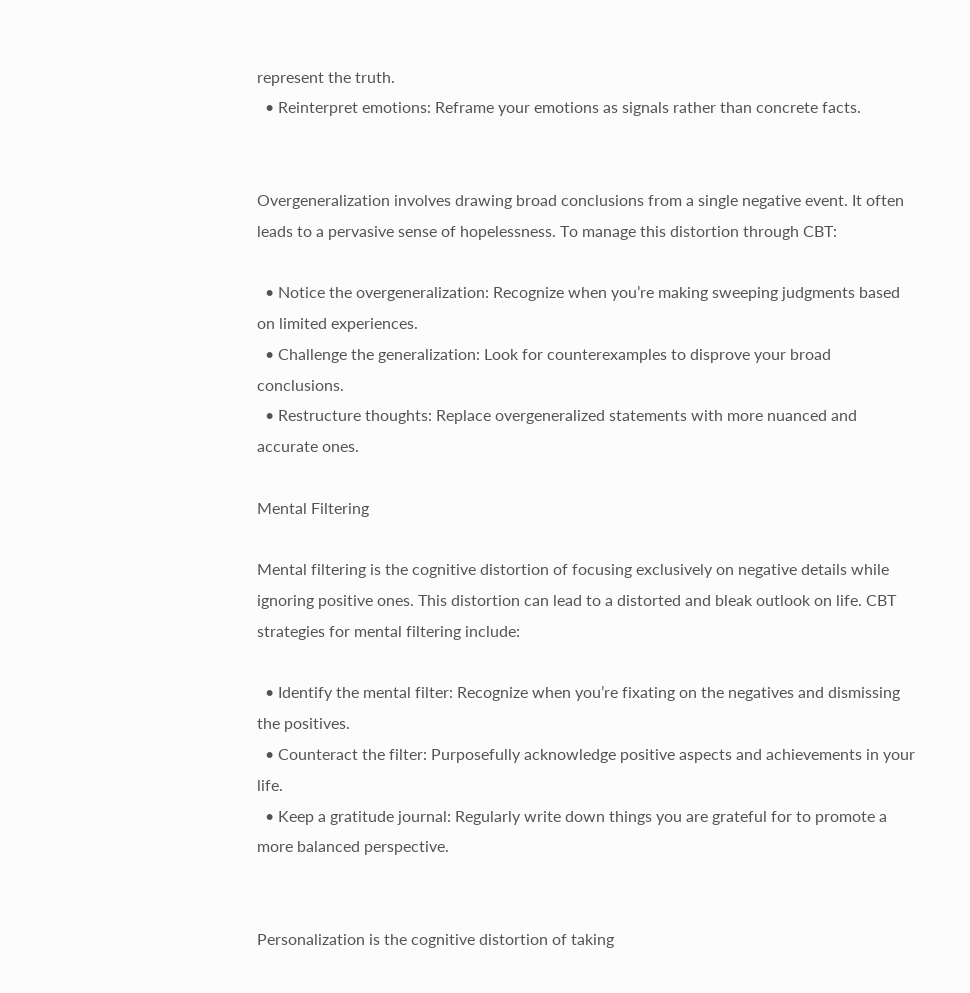represent the truth.
  • Reinterpret emotions: Reframe your emotions as signals rather than concrete facts.


Overgeneralization involves drawing broad conclusions from a single negative event. It often leads to a pervasive sense of hopelessness. To manage this distortion through CBT:

  • Notice the overgeneralization: Recognize when you’re making sweeping judgments based on limited experiences.
  • Challenge the generalization: Look for counterexamples to disprove your broad conclusions.
  • Restructure thoughts: Replace overgeneralized statements with more nuanced and accurate ones.

Mental Filtering

Mental filtering is the cognitive distortion of focusing exclusively on negative details while ignoring positive ones. This distortion can lead to a distorted and bleak outlook on life. CBT strategies for mental filtering include:

  • Identify the mental filter: Recognize when you’re fixating on the negatives and dismissing the positives.
  • Counteract the filter: Purposefully acknowledge positive aspects and achievements in your life.
  • Keep a gratitude journal: Regularly write down things you are grateful for to promote a more balanced perspective.


Personalization is the cognitive distortion of taking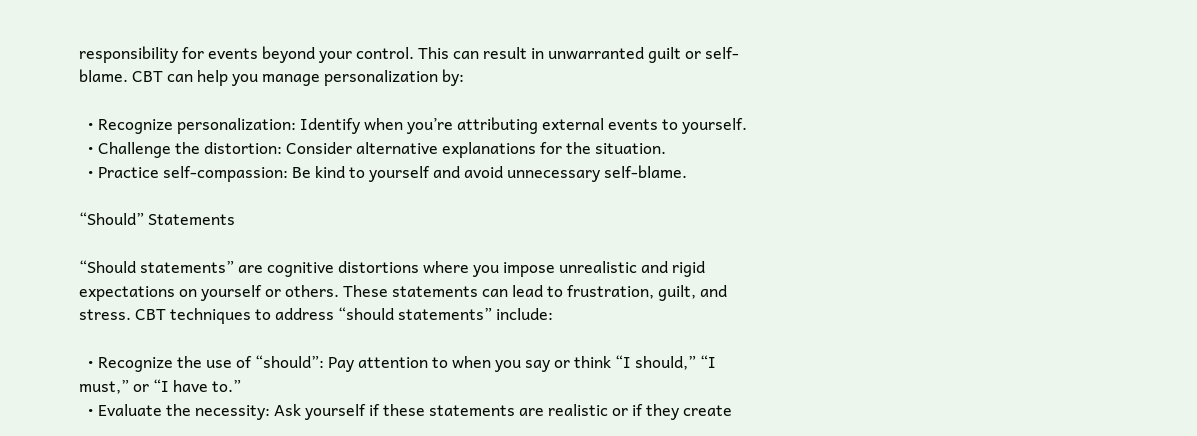responsibility for events beyond your control. This can result in unwarranted guilt or self-blame. CBT can help you manage personalization by:

  • Recognize personalization: Identify when you’re attributing external events to yourself.
  • Challenge the distortion: Consider alternative explanations for the situation.
  • Practice self-compassion: Be kind to yourself and avoid unnecessary self-blame.

“Should” Statements

“Should statements” are cognitive distortions where you impose unrealistic and rigid expectations on yourself or others. These statements can lead to frustration, guilt, and stress. CBT techniques to address “should statements” include:

  • Recognize the use of “should”: Pay attention to when you say or think “I should,” “I must,” or “I have to.”
  • Evaluate the necessity: Ask yourself if these statements are realistic or if they create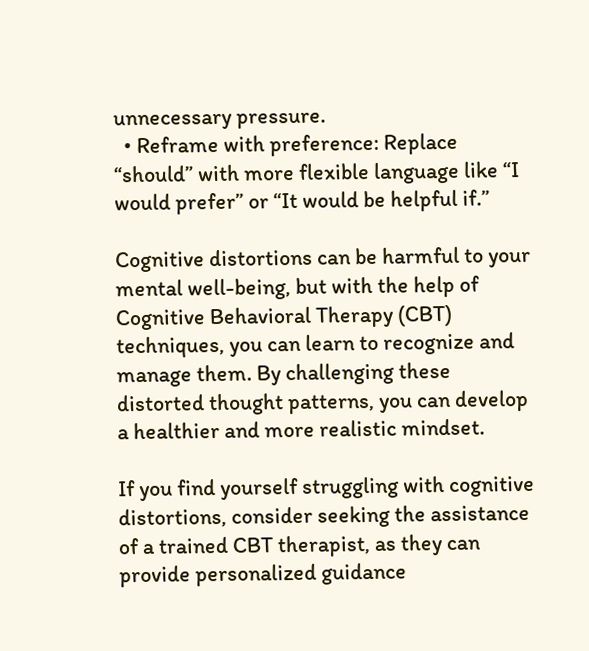unnecessary pressure.
  • Reframe with preference: Replace “should” with more flexible language like “I would prefer” or “It would be helpful if.”

Cognitive distortions can be harmful to your mental well-being, but with the help of Cognitive Behavioral Therapy (CBT) techniques, you can learn to recognize and manage them. By challenging these distorted thought patterns, you can develop a healthier and more realistic mindset.

If you find yourself struggling with cognitive distortions, consider seeking the assistance of a trained CBT therapist, as they can provide personalized guidance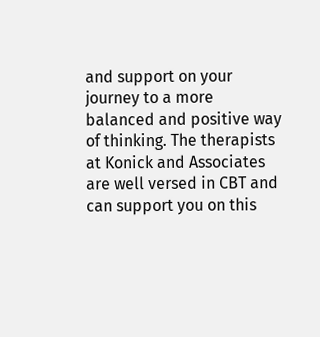and support on your journey to a more balanced and positive way of thinking. The therapists at Konick and Associates are well versed in CBT and can support you on this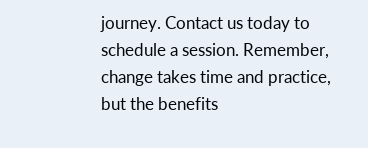journey. Contact us today to schedule a session. Remember, change takes time and practice, but the benefits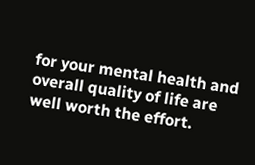for your mental health and overall quality of life are well worth the effort.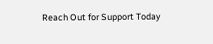Reach Out for Support Today